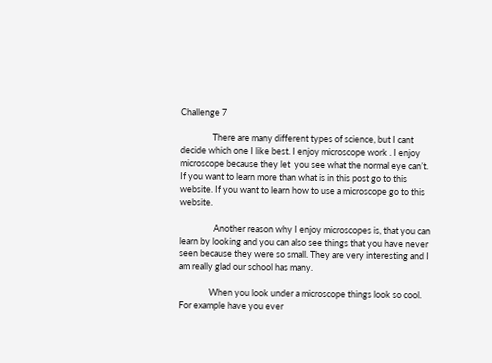Challenge 7

                There are many different types of science, but I cant decide which one I like best. I enjoy microscope work . I enjoy microscope because they let  you see what the normal eye can’t. If you want to learn more than what is in this post go to this website. If you want to learn how to use a microscope go to this website.

                 Another reason why I enjoy microscopes is, that you can learn by looking and you can also see things that you have never seen because they were so small. They are very interesting and I am really glad our school has many.

               When you look under a microscope things look so cool. For example have you ever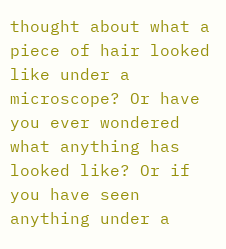thought about what a piece of hair looked like under a microscope? Or have you ever wondered what anything has looked like? Or if you have seen anything under a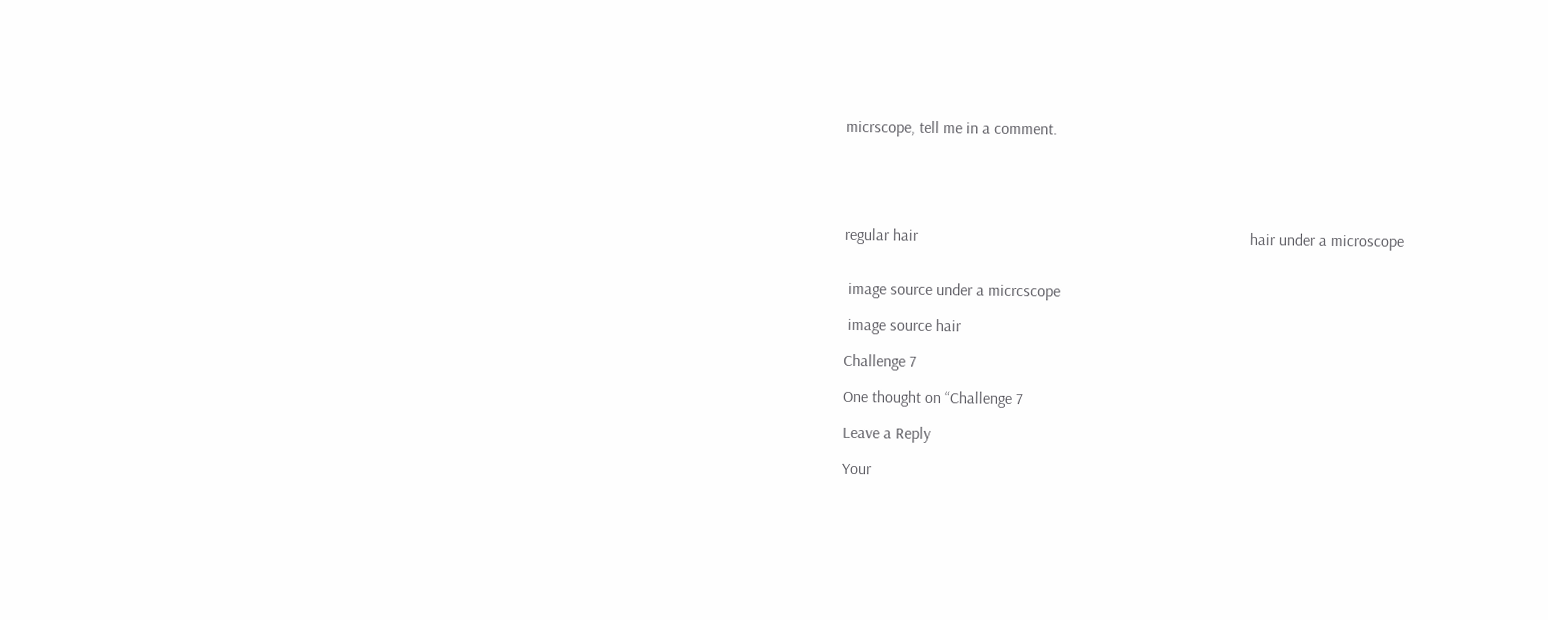micrscope, tell me in a comment.





regular hair                                                                                   hair under a microscope


 image source under a micrcscope

 image source hair

Challenge 7

One thought on “Challenge 7

Leave a Reply

Your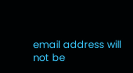email address will not be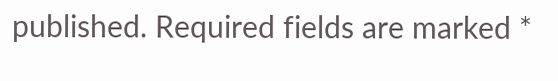published. Required fields are marked *